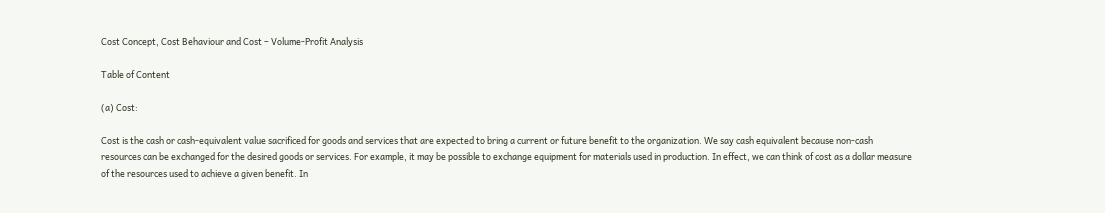Cost Concept, Cost Behaviour and Cost – Volume-Profit Analysis

Table of Content

(a) Cost:

Cost is the cash or cash-equivalent value sacrificed for goods and services that are expected to bring a current or future benefit to the organization. We say cash equivalent because non-cash resources can be exchanged for the desired goods or services. For example, it may be possible to exchange equipment for materials used in production. In effect, we can think of cost as a dollar measure of the resources used to achieve a given benefit. In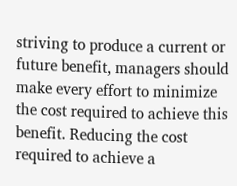striving to produce a current or future benefit, managers should make every effort to minimize the cost required to achieve this benefit. Reducing the cost required to achieve a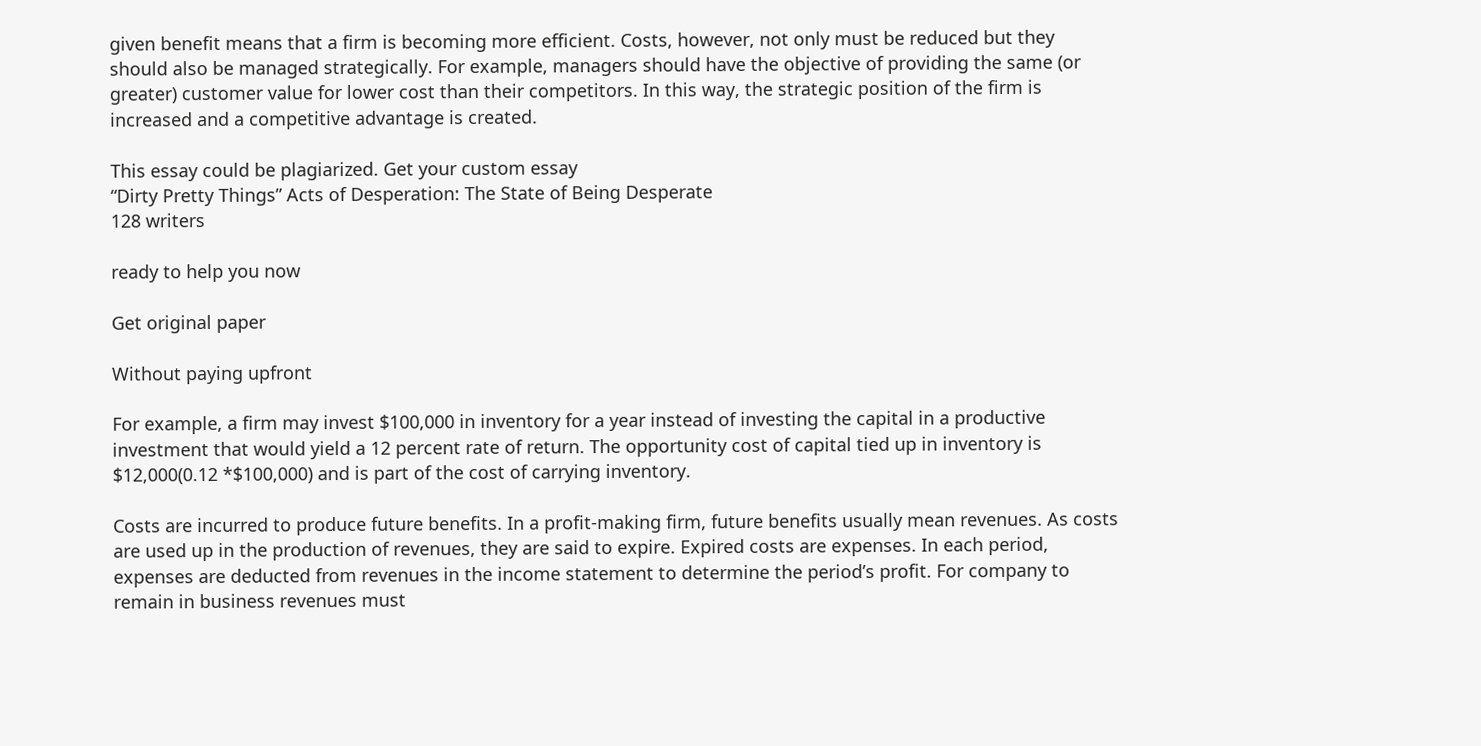given benefit means that a firm is becoming more efficient. Costs, however, not only must be reduced but they should also be managed strategically. For example, managers should have the objective of providing the same (or greater) customer value for lower cost than their competitors. In this way, the strategic position of the firm is increased and a competitive advantage is created.

This essay could be plagiarized. Get your custom essay
“Dirty Pretty Things” Acts of Desperation: The State of Being Desperate
128 writers

ready to help you now

Get original paper

Without paying upfront

For example, a firm may invest $100,000 in inventory for a year instead of investing the capital in a productive investment that would yield a 12 percent rate of return. The opportunity cost of capital tied up in inventory is $12,000(0.12 *$100,000) and is part of the cost of carrying inventory.

Costs are incurred to produce future benefits. In a profit-making firm, future benefits usually mean revenues. As costs are used up in the production of revenues, they are said to expire. Expired costs are expenses. In each period, expenses are deducted from revenues in the income statement to determine the period’s profit. For company to remain in business revenues must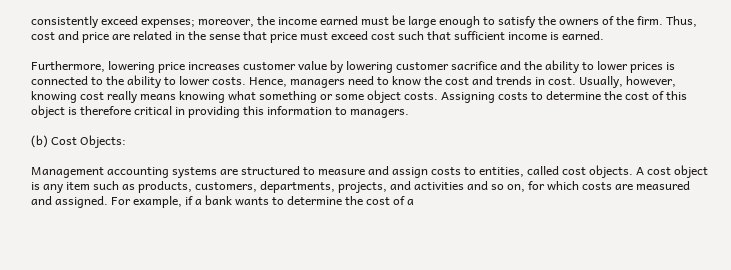consistently exceed expenses; moreover, the income earned must be large enough to satisfy the owners of the firm. Thus, cost and price are related in the sense that price must exceed cost such that sufficient income is earned.

Furthermore, lowering price increases customer value by lowering customer sacrifice and the ability to lower prices is connected to the ability to lower costs. Hence, managers need to know the cost and trends in cost. Usually, however, knowing cost really means knowing what something or some object costs. Assigning costs to determine the cost of this object is therefore critical in providing this information to managers.

(b) Cost Objects:

Management accounting systems are structured to measure and assign costs to entities, called cost objects. A cost object is any item such as products, customers, departments, projects, and activities and so on, for which costs are measured and assigned. For example, if a bank wants to determine the cost of a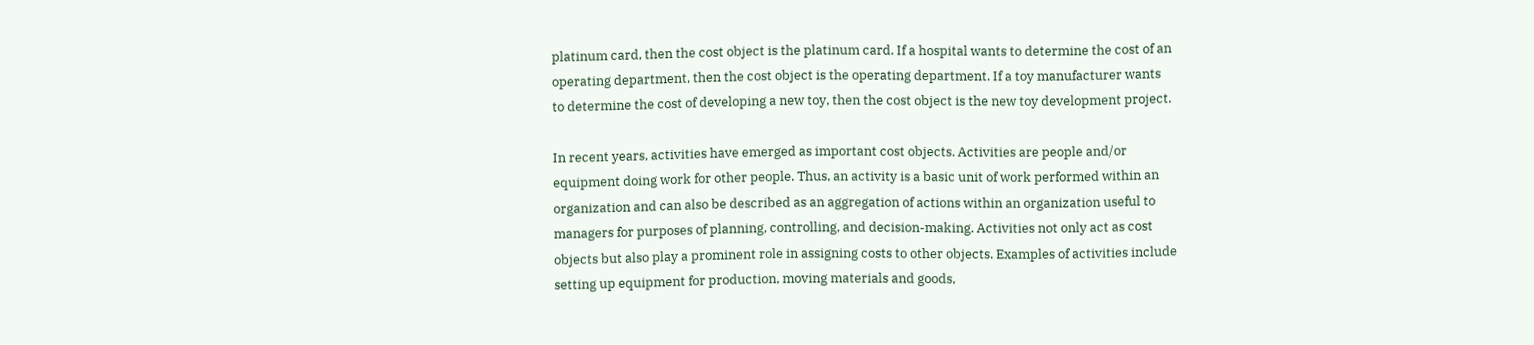platinum card, then the cost object is the platinum card. If a hospital wants to determine the cost of an operating department, then the cost object is the operating department. If a toy manufacturer wants to determine the cost of developing a new toy, then the cost object is the new toy development project.

In recent years, activities have emerged as important cost objects. Activities are people and/or equipment doing work for other people. Thus, an activity is a basic unit of work performed within an organization and can also be described as an aggregation of actions within an organization useful to managers for purposes of planning, controlling, and decision-making. Activities not only act as cost objects but also play a prominent role in assigning costs to other objects. Examples of activities include setting up equipment for production, moving materials and goods,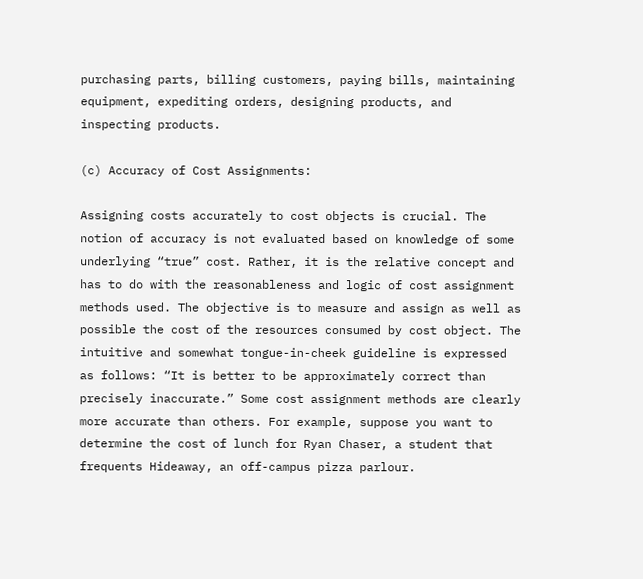purchasing parts, billing customers, paying bills, maintaining equipment, expediting orders, designing products, and inspecting products.

(c) Accuracy of Cost Assignments:

Assigning costs accurately to cost objects is crucial. The notion of accuracy is not evaluated based on knowledge of some underlying “true” cost. Rather, it is the relative concept and has to do with the reasonableness and logic of cost assignment methods used. The objective is to measure and assign as well as possible the cost of the resources consumed by cost object. The intuitive and somewhat tongue-in-cheek guideline is expressed as follows: “It is better to be approximately correct than precisely inaccurate.” Some cost assignment methods are clearly more accurate than others. For example, suppose you want to determine the cost of lunch for Ryan Chaser, a student that frequents Hideaway, an off-campus pizza parlour.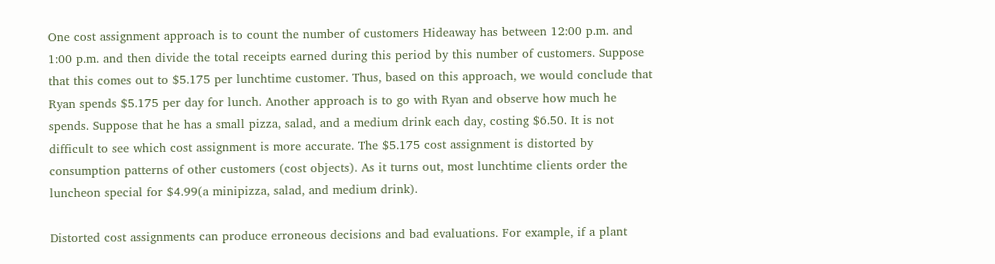One cost assignment approach is to count the number of customers Hideaway has between 12:00 p.m. and 1:00 p.m. and then divide the total receipts earned during this period by this number of customers. Suppose that this comes out to $5.175 per lunchtime customer. Thus, based on this approach, we would conclude that Ryan spends $5.175 per day for lunch. Another approach is to go with Ryan and observe how much he spends. Suppose that he has a small pizza, salad, and a medium drink each day, costing $6.50. It is not difficult to see which cost assignment is more accurate. The $5.175 cost assignment is distorted by consumption patterns of other customers (cost objects). As it turns out, most lunchtime clients order the luncheon special for $4.99(a minipizza, salad, and medium drink).

Distorted cost assignments can produce erroneous decisions and bad evaluations. For example, if a plant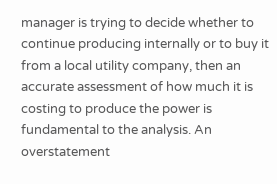manager is trying to decide whether to continue producing internally or to buy it from a local utility company, then an accurate assessment of how much it is costing to produce the power is fundamental to the analysis. An overstatement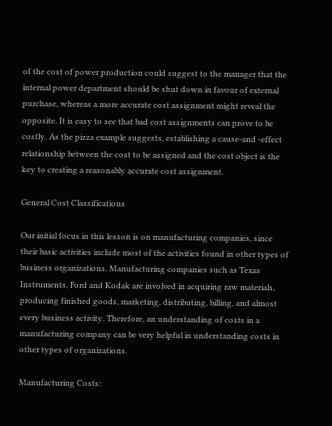of the cost of power production could suggest to the manager that the internal power department should be shut down in favour of external purchase, whereas a more accurate cost assignment might reveal the opposite. It is easy to see that bad cost assignments can prove to be costly. As the pizza example suggests, establishing a cause-and -effect relationship between the cost to be assigned and the cost object is the key to creating a reasonably accurate cost assignment.

General Cost Classifications

Our initial focus in this lesson is on manufacturing companies, since their basic activities include most of the activities found in other types of business organizations. Manufacturing companies such as Texas Instruments, Ford and Kodak are involved in acquiring raw materials, producing finished goods, marketing, distributing, billing, and almost every business activity. Therefore, an understanding of costs in a manufacturing company can be very helpful in understanding costs in other types of organizations.

Manufacturing Costs: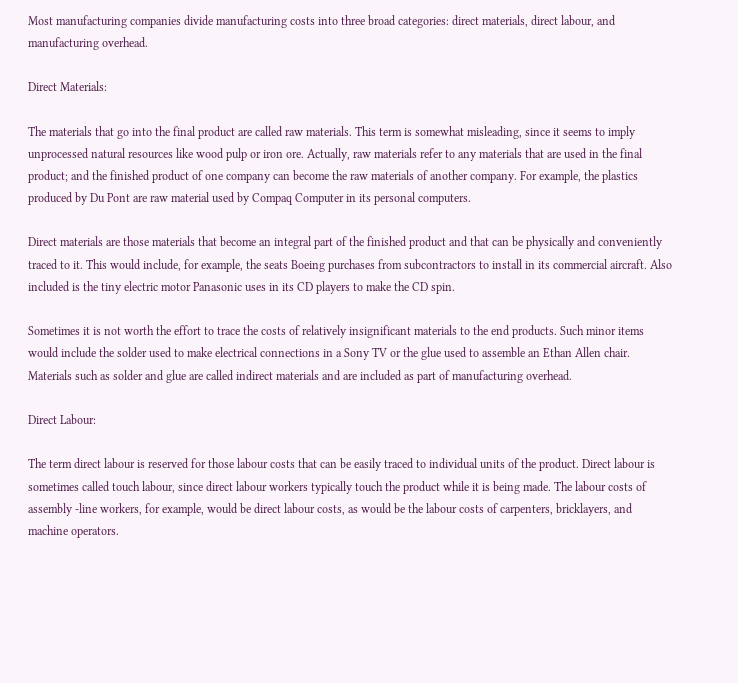Most manufacturing companies divide manufacturing costs into three broad categories: direct materials, direct labour, and manufacturing overhead.

Direct Materials:

The materials that go into the final product are called raw materials. This term is somewhat misleading, since it seems to imply unprocessed natural resources like wood pulp or iron ore. Actually, raw materials refer to any materials that are used in the final product; and the finished product of one company can become the raw materials of another company. For example, the plastics produced by Du Pont are raw material used by Compaq Computer in its personal computers.

Direct materials are those materials that become an integral part of the finished product and that can be physically and conveniently traced to it. This would include, for example, the seats Boeing purchases from subcontractors to install in its commercial aircraft. Also included is the tiny electric motor Panasonic uses in its CD players to make the CD spin.

Sometimes it is not worth the effort to trace the costs of relatively insignificant materials to the end products. Such minor items would include the solder used to make electrical connections in a Sony TV or the glue used to assemble an Ethan Allen chair. Materials such as solder and glue are called indirect materials and are included as part of manufacturing overhead.

Direct Labour:

The term direct labour is reserved for those labour costs that can be easily traced to individual units of the product. Direct labour is sometimes called touch labour, since direct labour workers typically touch the product while it is being made. The labour costs of assembly -line workers, for example, would be direct labour costs, as would be the labour costs of carpenters, bricklayers, and machine operators.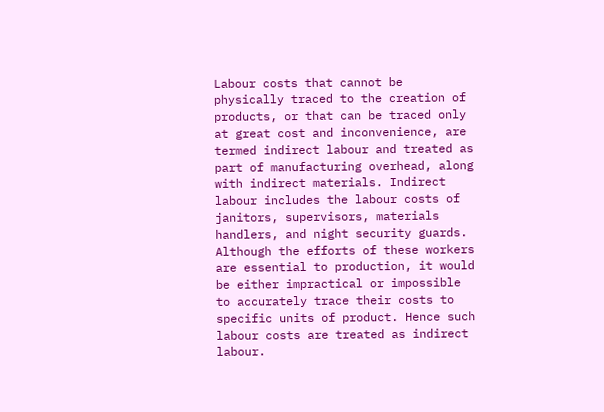Labour costs that cannot be physically traced to the creation of products, or that can be traced only at great cost and inconvenience, are termed indirect labour and treated as part of manufacturing overhead, along with indirect materials. Indirect labour includes the labour costs of janitors, supervisors, materials handlers, and night security guards. Although the efforts of these workers are essential to production, it would be either impractical or impossible to accurately trace their costs to specific units of product. Hence such labour costs are treated as indirect labour.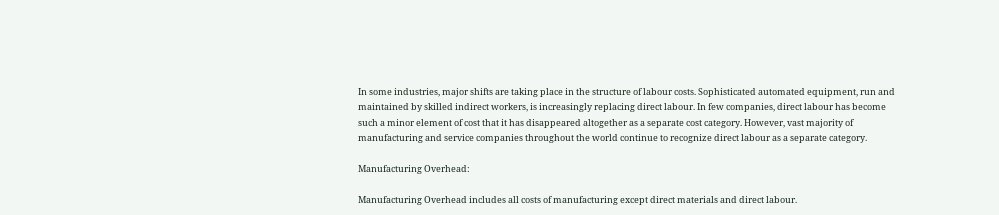In some industries, major shifts are taking place in the structure of labour costs. Sophisticated automated equipment, run and maintained by skilled indirect workers, is increasingly replacing direct labour. In few companies, direct labour has become such a minor element of cost that it has disappeared altogether as a separate cost category. However, vast majority of manufacturing and service companies throughout the world continue to recognize direct labour as a separate category.

Manufacturing Overhead:

Manufacturing Overhead includes all costs of manufacturing except direct materials and direct labour.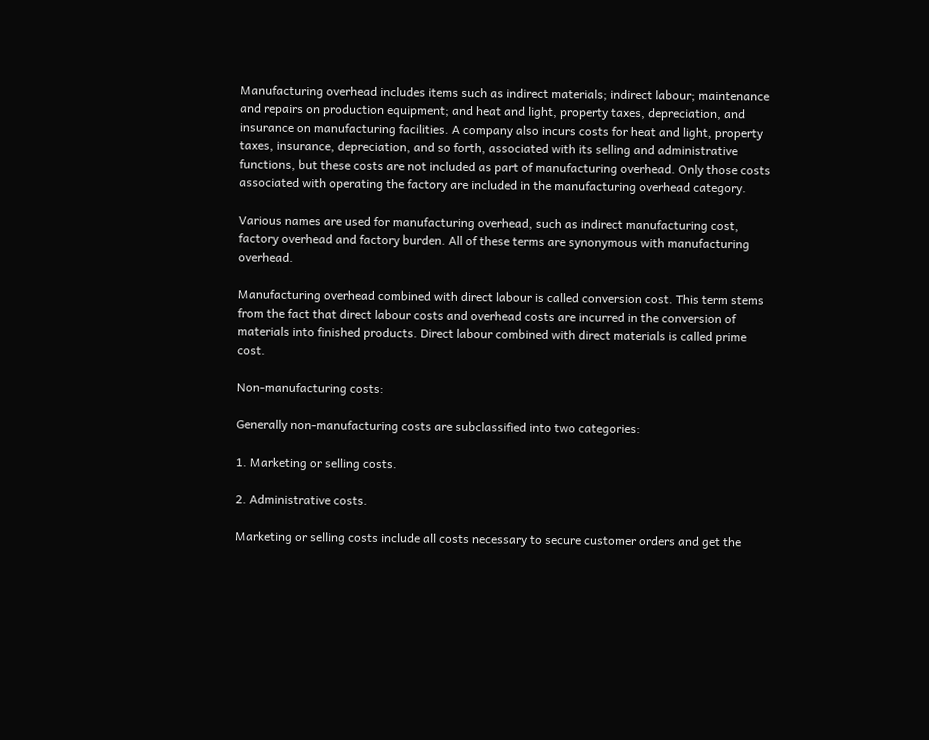Manufacturing overhead includes items such as indirect materials; indirect labour; maintenance and repairs on production equipment; and heat and light, property taxes, depreciation, and insurance on manufacturing facilities. A company also incurs costs for heat and light, property taxes, insurance, depreciation, and so forth, associated with its selling and administrative functions, but these costs are not included as part of manufacturing overhead. Only those costs associated with operating the factory are included in the manufacturing overhead category.

Various names are used for manufacturing overhead, such as indirect manufacturing cost, factory overhead and factory burden. All of these terms are synonymous with manufacturing overhead.

Manufacturing overhead combined with direct labour is called conversion cost. This term stems from the fact that direct labour costs and overhead costs are incurred in the conversion of materials into finished products. Direct labour combined with direct materials is called prime cost.

Non-manufacturing costs:

Generally non-manufacturing costs are subclassified into two categories:

1. Marketing or selling costs.

2. Administrative costs.

Marketing or selling costs include all costs necessary to secure customer orders and get the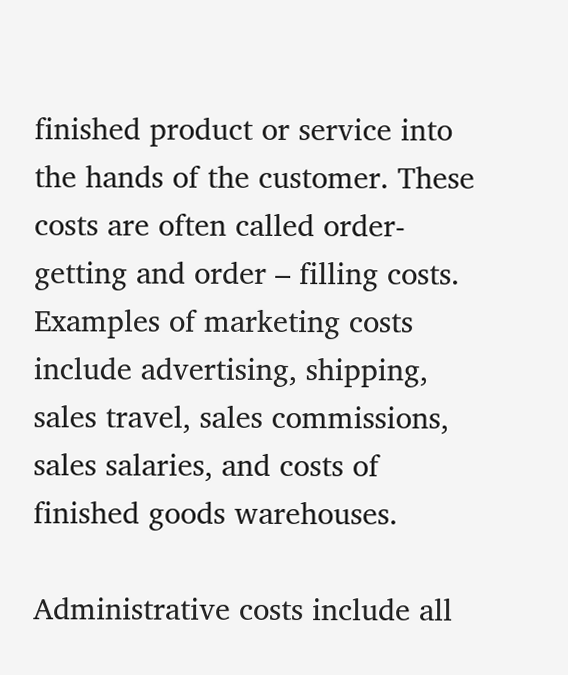finished product or service into the hands of the customer. These costs are often called order- getting and order – filling costs. Examples of marketing costs include advertising, shipping, sales travel, sales commissions, sales salaries, and costs of finished goods warehouses.

Administrative costs include all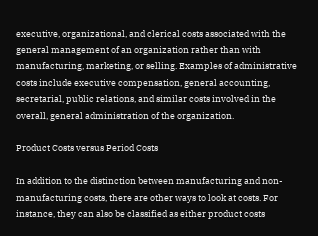executive, organizational, and clerical costs associated with the general management of an organization rather than with manufacturing, marketing, or selling. Examples of administrative costs include executive compensation, general accounting, secretarial, public relations, and similar costs involved in the overall, general administration of the organization.

Product Costs versus Period Costs

In addition to the distinction between manufacturing and non-manufacturing costs, there are other ways to look at costs. For instance, they can also be classified as either product costs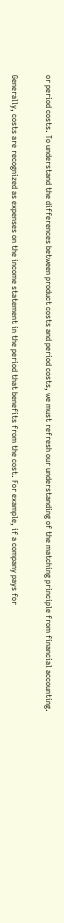or period costs. To understand the differences between product costs and period costs, we must refresh our understanding of the matching principle from financial accounting.

Generally, costs are recognized as expenses on the income statement in the period that benefits from the cost. For example, if a company pays for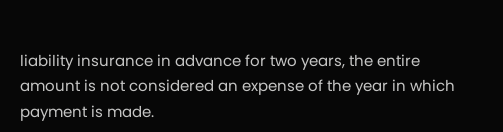liability insurance in advance for two years, the entire amount is not considered an expense of the year in which payment is made.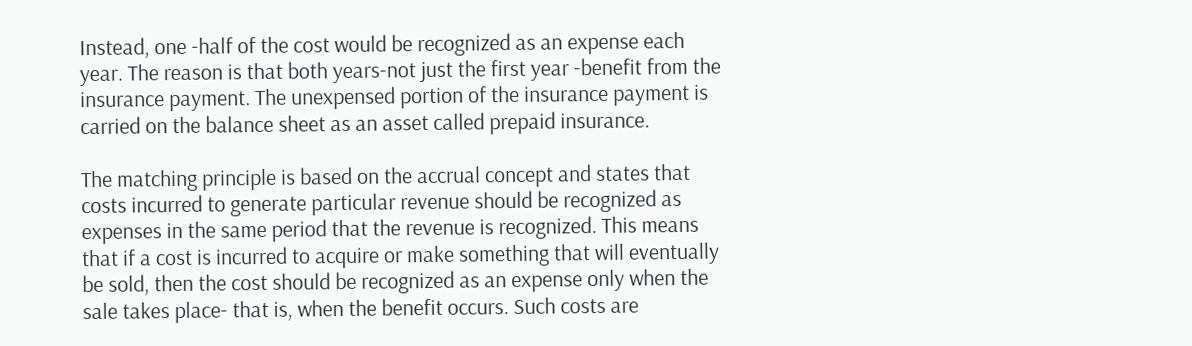Instead, one -half of the cost would be recognized as an expense each year. The reason is that both years-not just the first year -benefit from the insurance payment. The unexpensed portion of the insurance payment is carried on the balance sheet as an asset called prepaid insurance.

The matching principle is based on the accrual concept and states that costs incurred to generate particular revenue should be recognized as expenses in the same period that the revenue is recognized. This means that if a cost is incurred to acquire or make something that will eventually be sold, then the cost should be recognized as an expense only when the sale takes place- that is, when the benefit occurs. Such costs are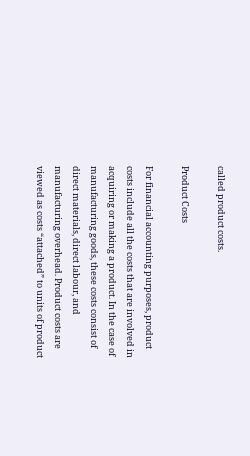called product costs.

Product Costs

For financial accounting purposes, product costs include all the costs that are involved in acquiring or making a product. In the case of manufacturing goods, these costs consist of direct materials, direct labour, and manufacturing overhead. Product costs are viewed as costs “attached” to units of product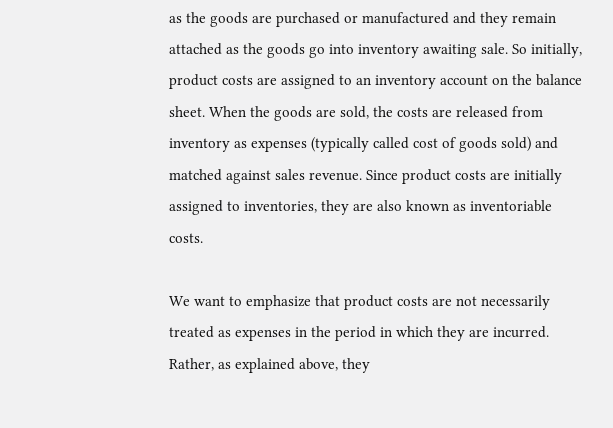as the goods are purchased or manufactured and they remain attached as the goods go into inventory awaiting sale. So initially, product costs are assigned to an inventory account on the balance sheet. When the goods are sold, the costs are released from inventory as expenses (typically called cost of goods sold) and matched against sales revenue. Since product costs are initially assigned to inventories, they are also known as inventoriable costs.

We want to emphasize that product costs are not necessarily treated as expenses in the period in which they are incurred. Rather, as explained above, they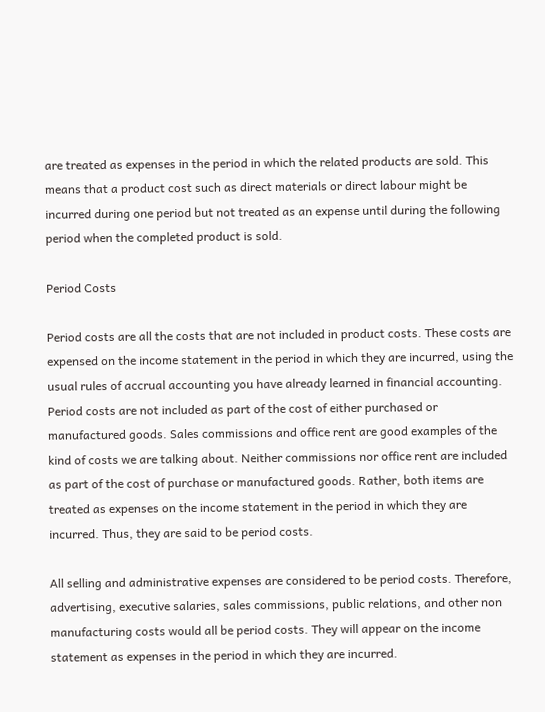are treated as expenses in the period in which the related products are sold. This means that a product cost such as direct materials or direct labour might be incurred during one period but not treated as an expense until during the following period when the completed product is sold.

Period Costs

Period costs are all the costs that are not included in product costs. These costs are expensed on the income statement in the period in which they are incurred, using the usual rules of accrual accounting you have already learned in financial accounting. Period costs are not included as part of the cost of either purchased or manufactured goods. Sales commissions and office rent are good examples of the kind of costs we are talking about. Neither commissions nor office rent are included as part of the cost of purchase or manufactured goods. Rather, both items are treated as expenses on the income statement in the period in which they are incurred. Thus, they are said to be period costs.

All selling and administrative expenses are considered to be period costs. Therefore, advertising, executive salaries, sales commissions, public relations, and other non manufacturing costs would all be period costs. They will appear on the income statement as expenses in the period in which they are incurred.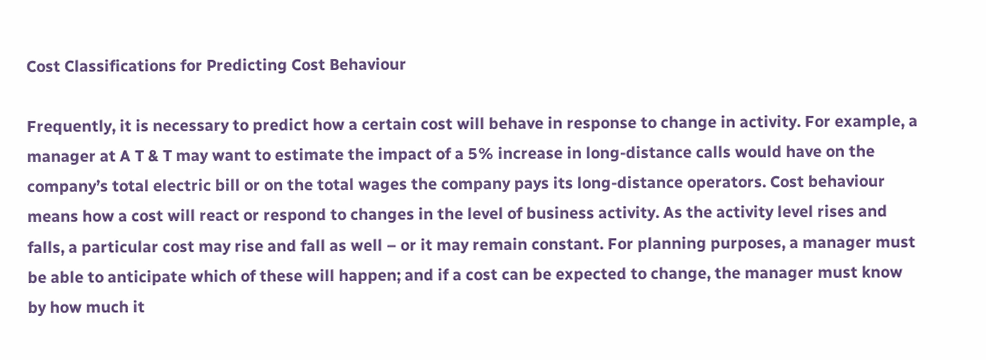Cost Classifications for Predicting Cost Behaviour

Frequently, it is necessary to predict how a certain cost will behave in response to change in activity. For example, a manager at A T & T may want to estimate the impact of a 5% increase in long-distance calls would have on the company’s total electric bill or on the total wages the company pays its long-distance operators. Cost behaviour means how a cost will react or respond to changes in the level of business activity. As the activity level rises and falls, a particular cost may rise and fall as well – or it may remain constant. For planning purposes, a manager must be able to anticipate which of these will happen; and if a cost can be expected to change, the manager must know by how much it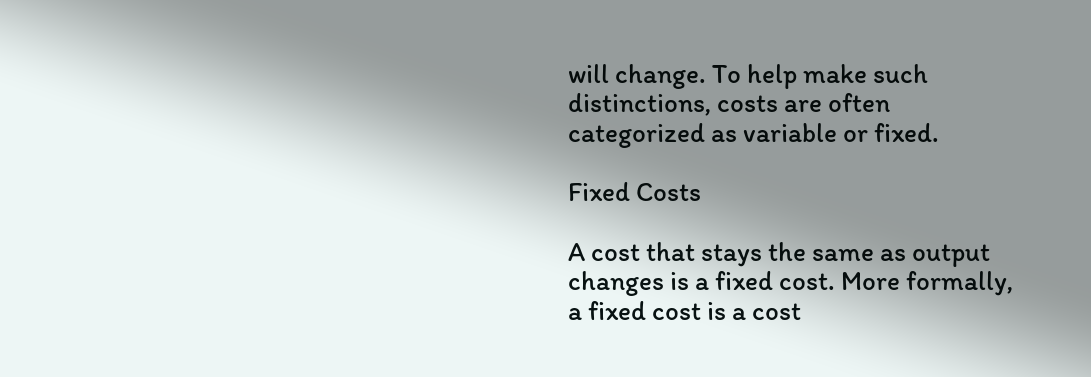will change. To help make such distinctions, costs are often categorized as variable or fixed.

Fixed Costs

A cost that stays the same as output changes is a fixed cost. More formally, a fixed cost is a cost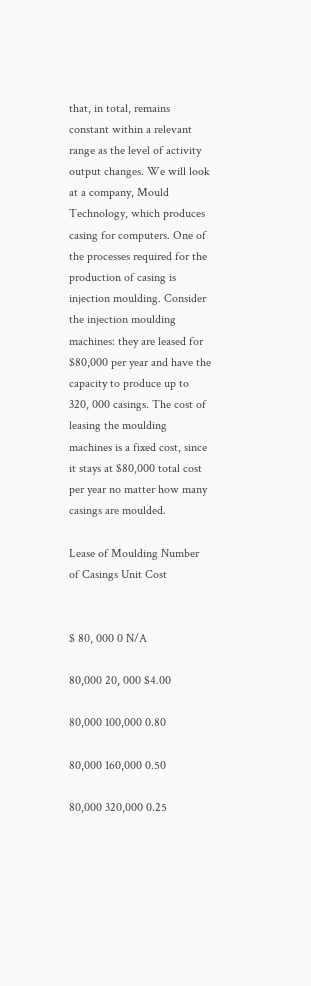that, in total, remains constant within a relevant range as the level of activity output changes. We will look at a company, Mould Technology, which produces casing for computers. One of the processes required for the production of casing is injection moulding. Consider the injection moulding machines: they are leased for $80,000 per year and have the capacity to produce up to 320, 000 casings. The cost of leasing the moulding machines is a fixed cost, since it stays at $80,000 total cost per year no matter how many casings are moulded.

Lease of Moulding Number of Casings Unit Cost


$ 80, 000 0 N/A

80,000 20, 000 $4.00

80,000 100,000 0.80

80,000 160,000 0.50

80,000 320,000 0.25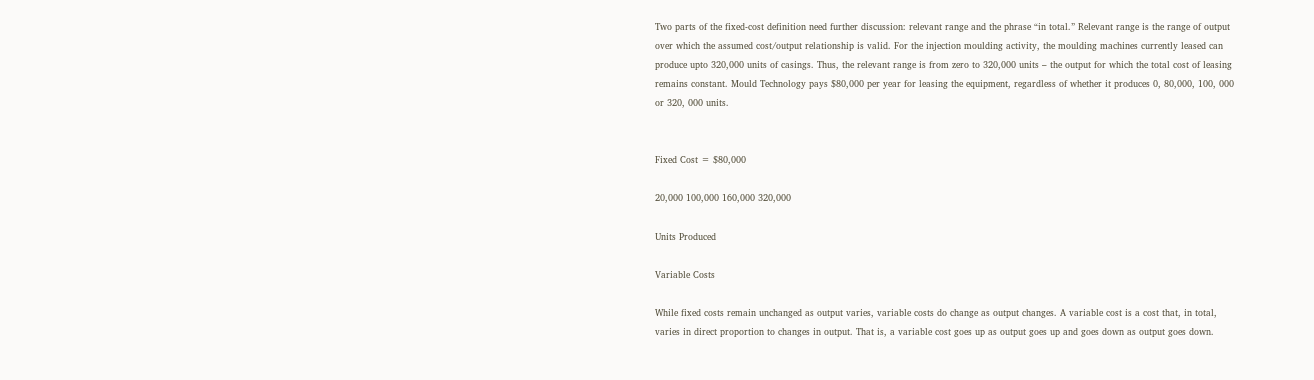Two parts of the fixed-cost definition need further discussion: relevant range and the phrase “in total.” Relevant range is the range of output over which the assumed cost/output relationship is valid. For the injection moulding activity, the moulding machines currently leased can produce upto 320,000 units of casings. Thus, the relevant range is from zero to 320,000 units – the output for which the total cost of leasing remains constant. Mould Technology pays $80,000 per year for leasing the equipment, regardless of whether it produces 0, 80,000, 100, 000 or 320, 000 units.


Fixed Cost = $80,000

20,000 100,000 160,000 320,000

Units Produced

Variable Costs

While fixed costs remain unchanged as output varies, variable costs do change as output changes. A variable cost is a cost that, in total, varies in direct proportion to changes in output. That is, a variable cost goes up as output goes up and goes down as output goes down.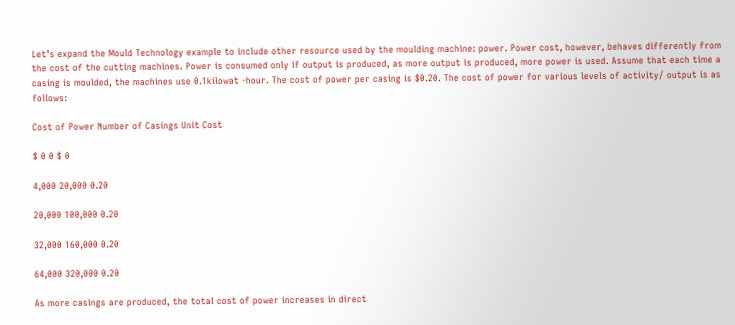Let’s expand the Mould Technology example to include other resource used by the moulding machine: power. Power cost, however, behaves differently from the cost of the cutting machines. Power is consumed only if output is produced, as more output is produced, more power is used. Assume that each time a casing is moulded, the machines use 0.1kilowat -hour. The cost of power per casing is $0.20. The cost of power for various levels of activity/ output is as follows:

Cost of Power Number of Casings Unit Cost

$ 0 0 $ 0

4,000 20,000 0.20

20,000 100,000 0.20

32,000 160,000 0.20

64,000 320,000 0.20

As more casings are produced, the total cost of power increases in direct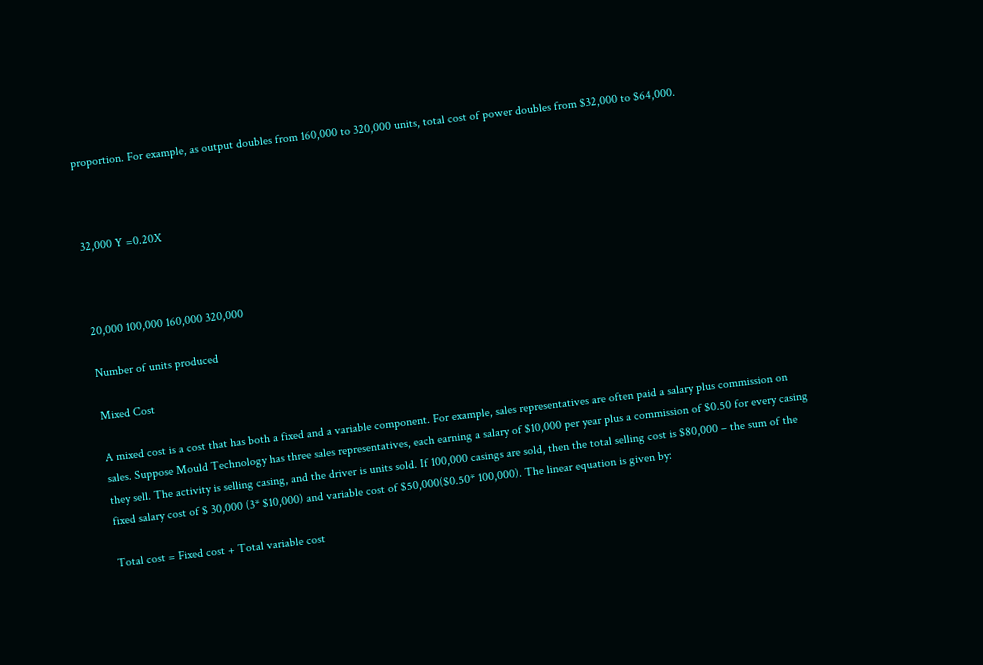proportion. For example, as output doubles from 160,000 to 320,000 units, total cost of power doubles from $32,000 to $64,000.



32,000 Y =0.20X



20,000 100,000 160,000 320,000

Number of units produced

Mixed Cost

A mixed cost is a cost that has both a fixed and a variable component. For example, sales representatives are often paid a salary plus commission on sales. Suppose Mould Technology has three sales representatives, each earning a salary of $10,000 per year plus a commission of $0.50 for every casing they sell. The activity is selling casing, and the driver is units sold. If 100,000 casings are sold, then the total selling cost is $80,000 – the sum of the fixed salary cost of $ 30,000 (3* $10,000) and variable cost of $50,000($0.50* 100,000). The linear equation is given by:

Total cost = Fixed cost + Total variable cost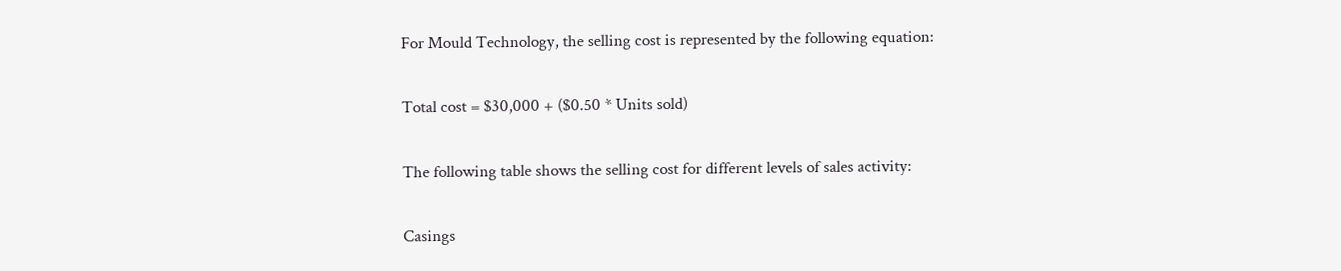For Mould Technology, the selling cost is represented by the following equation:

Total cost = $30,000 + ($0.50 * Units sold)

The following table shows the selling cost for different levels of sales activity:

Casings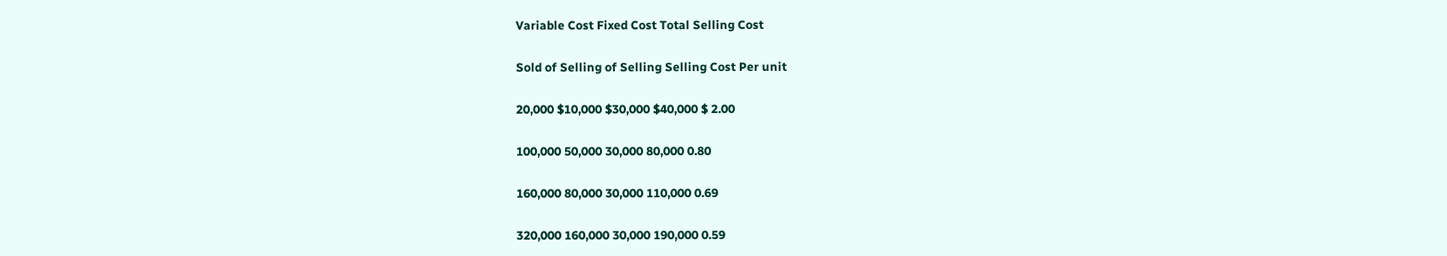Variable Cost Fixed Cost Total Selling Cost

Sold of Selling of Selling Selling Cost Per unit

20,000 $10,000 $30,000 $40,000 $ 2.00

100,000 50,000 30,000 80,000 0.80

160,000 80,000 30,000 110,000 0.69

320,000 160,000 30,000 190,000 0.59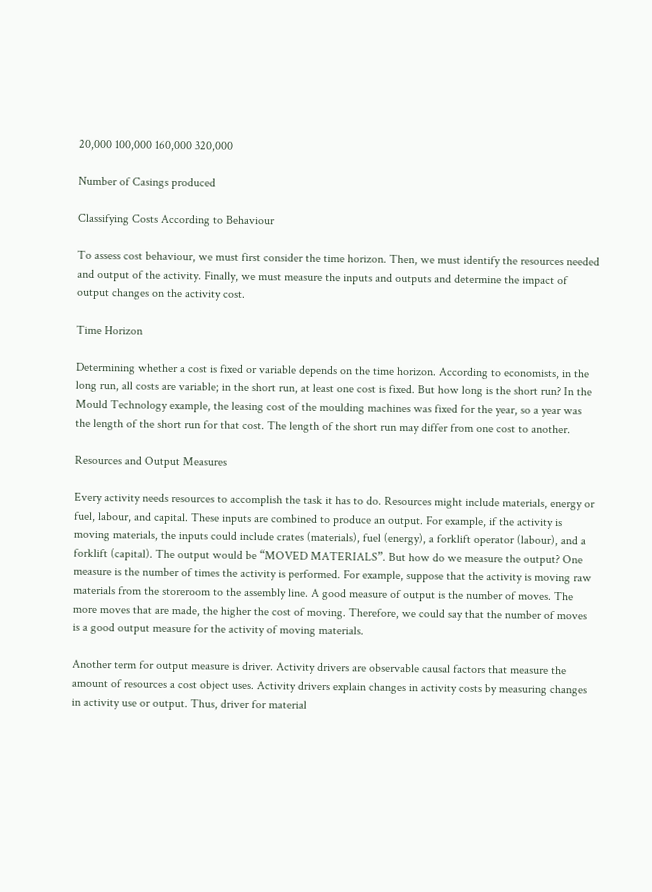20,000 100,000 160,000 320,000

Number of Casings produced

Classifying Costs According to Behaviour

To assess cost behaviour, we must first consider the time horizon. Then, we must identify the resources needed and output of the activity. Finally, we must measure the inputs and outputs and determine the impact of output changes on the activity cost.

Time Horizon

Determining whether a cost is fixed or variable depends on the time horizon. According to economists, in the long run, all costs are variable; in the short run, at least one cost is fixed. But how long is the short run? In the Mould Technology example, the leasing cost of the moulding machines was fixed for the year, so a year was the length of the short run for that cost. The length of the short run may differ from one cost to another.

Resources and Output Measures

Every activity needs resources to accomplish the task it has to do. Resources might include materials, energy or fuel, labour, and capital. These inputs are combined to produce an output. For example, if the activity is moving materials, the inputs could include crates (materials), fuel (energy), a forklift operator (labour), and a forklift (capital). The output would be “MOVED MATERIALS”. But how do we measure the output? One measure is the number of times the activity is performed. For example, suppose that the activity is moving raw materials from the storeroom to the assembly line. A good measure of output is the number of moves. The more moves that are made, the higher the cost of moving. Therefore, we could say that the number of moves is a good output measure for the activity of moving materials.

Another term for output measure is driver. Activity drivers are observable causal factors that measure the amount of resources a cost object uses. Activity drivers explain changes in activity costs by measuring changes in activity use or output. Thus, driver for material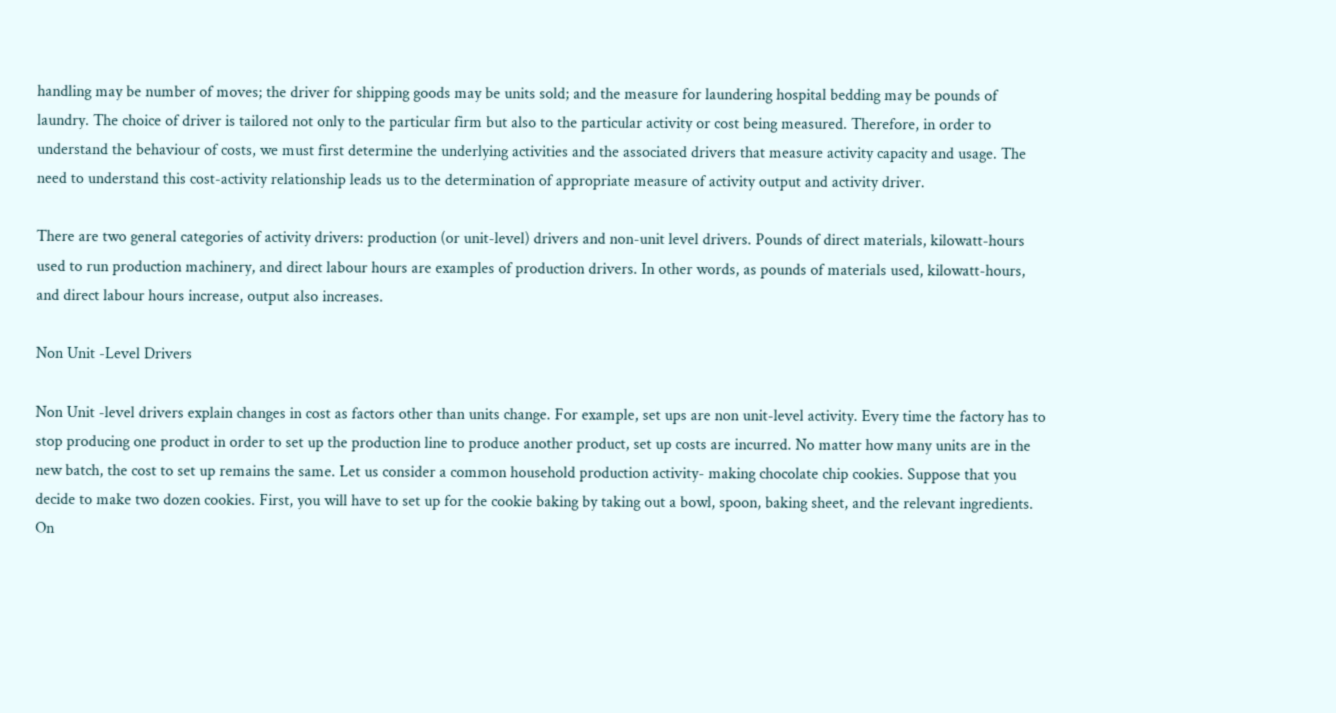handling may be number of moves; the driver for shipping goods may be units sold; and the measure for laundering hospital bedding may be pounds of laundry. The choice of driver is tailored not only to the particular firm but also to the particular activity or cost being measured. Therefore, in order to understand the behaviour of costs, we must first determine the underlying activities and the associated drivers that measure activity capacity and usage. The need to understand this cost-activity relationship leads us to the determination of appropriate measure of activity output and activity driver.

There are two general categories of activity drivers: production (or unit-level) drivers and non-unit level drivers. Pounds of direct materials, kilowatt-hours used to run production machinery, and direct labour hours are examples of production drivers. In other words, as pounds of materials used, kilowatt-hours, and direct labour hours increase, output also increases.

Non Unit -Level Drivers

Non Unit -level drivers explain changes in cost as factors other than units change. For example, set ups are non unit-level activity. Every time the factory has to stop producing one product in order to set up the production line to produce another product, set up costs are incurred. No matter how many units are in the new batch, the cost to set up remains the same. Let us consider a common household production activity- making chocolate chip cookies. Suppose that you decide to make two dozen cookies. First, you will have to set up for the cookie baking by taking out a bowl, spoon, baking sheet, and the relevant ingredients. On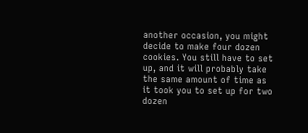another occasion, you might decide to make four dozen cookies. You still have to set up, and it will probably take the same amount of time as it took you to set up for two dozen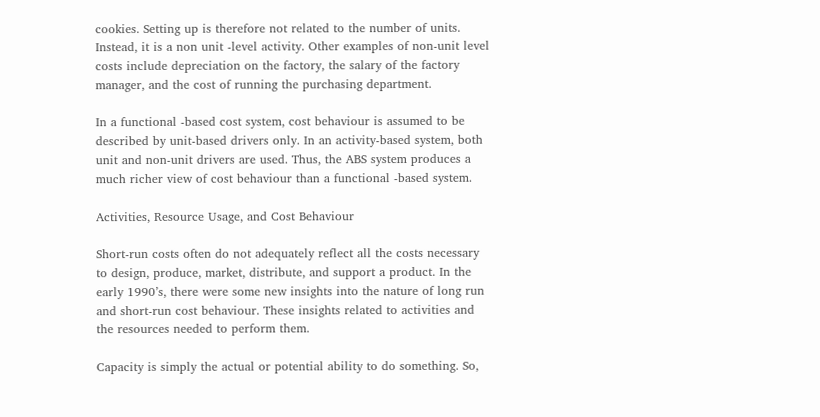cookies. Setting up is therefore not related to the number of units. Instead, it is a non unit -level activity. Other examples of non-unit level costs include depreciation on the factory, the salary of the factory manager, and the cost of running the purchasing department.

In a functional -based cost system, cost behaviour is assumed to be described by unit-based drivers only. In an activity-based system, both unit and non-unit drivers are used. Thus, the ABS system produces a much richer view of cost behaviour than a functional -based system.

Activities, Resource Usage, and Cost Behaviour

Short-run costs often do not adequately reflect all the costs necessary to design, produce, market, distribute, and support a product. In the early 1990’s, there were some new insights into the nature of long run and short-run cost behaviour. These insights related to activities and the resources needed to perform them.

Capacity is simply the actual or potential ability to do something. So,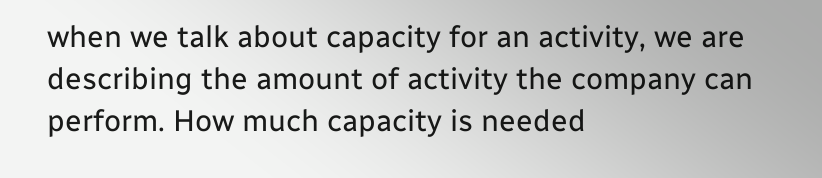when we talk about capacity for an activity, we are describing the amount of activity the company can perform. How much capacity is needed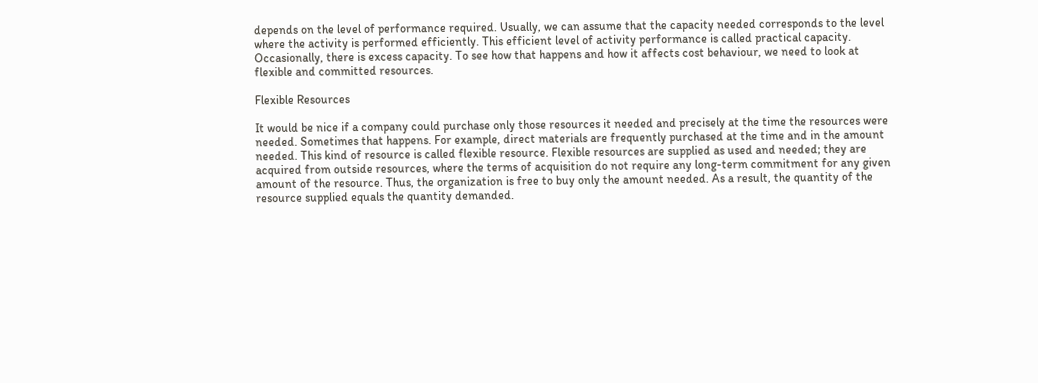depends on the level of performance required. Usually, we can assume that the capacity needed corresponds to the level where the activity is performed efficiently. This efficient level of activity performance is called practical capacity. Occasionally, there is excess capacity. To see how that happens and how it affects cost behaviour, we need to look at flexible and committed resources.

Flexible Resources

It would be nice if a company could purchase only those resources it needed and precisely at the time the resources were needed. Sometimes that happens. For example, direct materials are frequently purchased at the time and in the amount needed. This kind of resource is called flexible resource. Flexible resources are supplied as used and needed; they are acquired from outside resources, where the terms of acquisition do not require any long-term commitment for any given amount of the resource. Thus, the organization is free to buy only the amount needed. As a result, the quantity of the resource supplied equals the quantity demanded.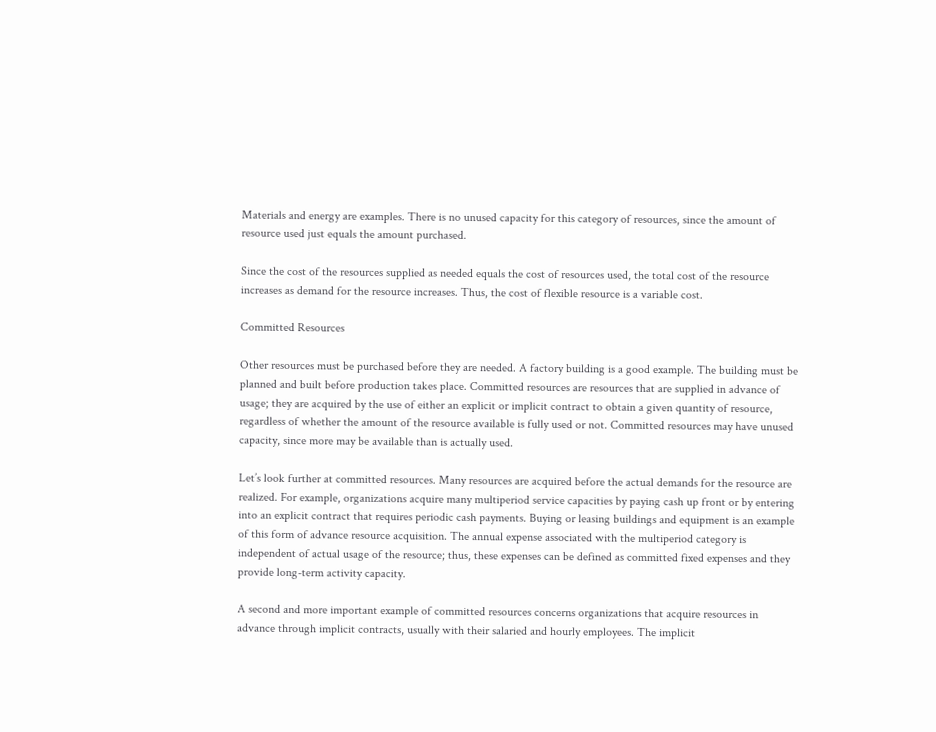Materials and energy are examples. There is no unused capacity for this category of resources, since the amount of resource used just equals the amount purchased.

Since the cost of the resources supplied as needed equals the cost of resources used, the total cost of the resource increases as demand for the resource increases. Thus, the cost of flexible resource is a variable cost.

Committed Resources

Other resources must be purchased before they are needed. A factory building is a good example. The building must be planned and built before production takes place. Committed resources are resources that are supplied in advance of usage; they are acquired by the use of either an explicit or implicit contract to obtain a given quantity of resource, regardless of whether the amount of the resource available is fully used or not. Committed resources may have unused capacity, since more may be available than is actually used.

Let’s look further at committed resources. Many resources are acquired before the actual demands for the resource are realized. For example, organizations acquire many multiperiod service capacities by paying cash up front or by entering into an explicit contract that requires periodic cash payments. Buying or leasing buildings and equipment is an example of this form of advance resource acquisition. The annual expense associated with the multiperiod category is independent of actual usage of the resource; thus, these expenses can be defined as committed fixed expenses and they provide long-term activity capacity.

A second and more important example of committed resources concerns organizations that acquire resources in advance through implicit contracts, usually with their salaried and hourly employees. The implicit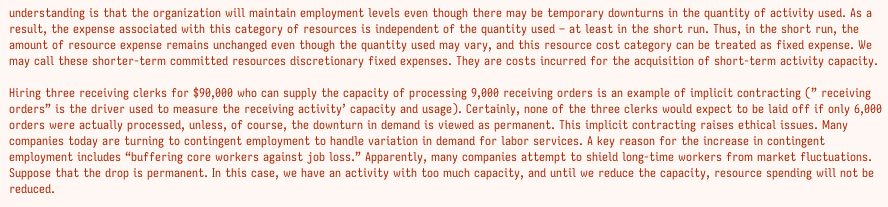understanding is that the organization will maintain employment levels even though there may be temporary downturns in the quantity of activity used. As a result, the expense associated with this category of resources is independent of the quantity used – at least in the short run. Thus, in the short run, the amount of resource expense remains unchanged even though the quantity used may vary, and this resource cost category can be treated as fixed expense. We may call these shorter-term committed resources discretionary fixed expenses. They are costs incurred for the acquisition of short-term activity capacity.

Hiring three receiving clerks for $90,000 who can supply the capacity of processing 9,000 receiving orders is an example of implicit contracting (” receiving orders” is the driver used to measure the receiving activity’ capacity and usage). Certainly, none of the three clerks would expect to be laid off if only 6,000 orders were actually processed, unless, of course, the downturn in demand is viewed as permanent. This implicit contracting raises ethical issues. Many companies today are turning to contingent employment to handle variation in demand for labor services. A key reason for the increase in contingent employment includes “buffering core workers against job loss.” Apparently, many companies attempt to shield long-time workers from market fluctuations. Suppose that the drop is permanent. In this case, we have an activity with too much capacity, and until we reduce the capacity, resource spending will not be reduced.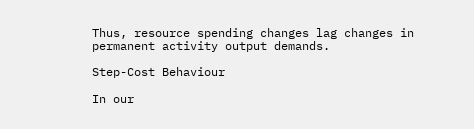Thus, resource spending changes lag changes in permanent activity output demands.

Step-Cost Behaviour

In our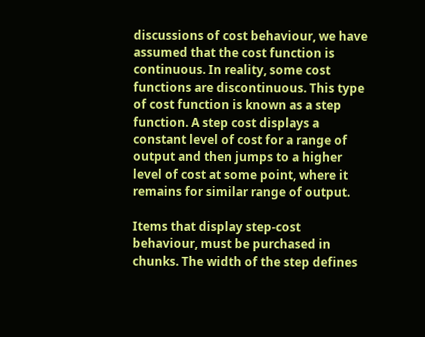discussions of cost behaviour, we have assumed that the cost function is continuous. In reality, some cost functions are discontinuous. This type of cost function is known as a step function. A step cost displays a constant level of cost for a range of output and then jumps to a higher level of cost at some point, where it remains for similar range of output.

Items that display step-cost behaviour, must be purchased in chunks. The width of the step defines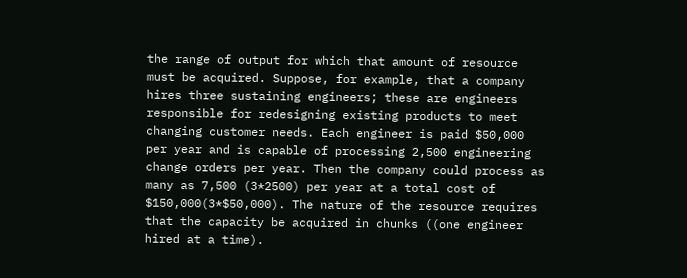the range of output for which that amount of resource must be acquired. Suppose, for example, that a company hires three sustaining engineers; these are engineers responsible for redesigning existing products to meet changing customer needs. Each engineer is paid $50,000 per year and is capable of processing 2,500 engineering change orders per year. Then the company could process as many as 7,500 (3*2500) per year at a total cost of $150,000(3*$50,000). The nature of the resource requires that the capacity be acquired in chunks ((one engineer hired at a time).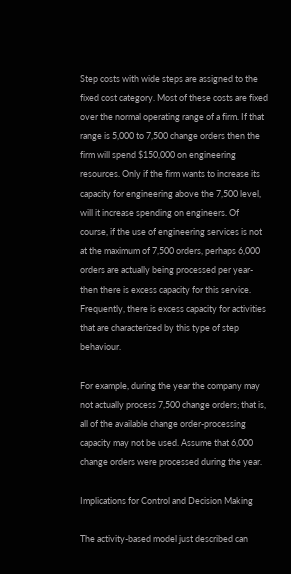Step costs with wide steps are assigned to the fixed cost category. Most of these costs are fixed over the normal operating range of a firm. If that range is 5,000 to 7,500 change orders then the firm will spend $150,000 on engineering resources. Only if the firm wants to increase its capacity for engineering above the 7,500 level, will it increase spending on engineers. Of course, if the use of engineering services is not at the maximum of 7,500 orders, perhaps 6,000 orders are actually being processed per year- then there is excess capacity for this service. Frequently, there is excess capacity for activities that are characterized by this type of step behaviour.

For example, during the year the company may not actually process 7,500 change orders; that is, all of the available change order-processing capacity may not be used. Assume that 6,000 change orders were processed during the year.

Implications for Control and Decision Making

The activity-based model just described can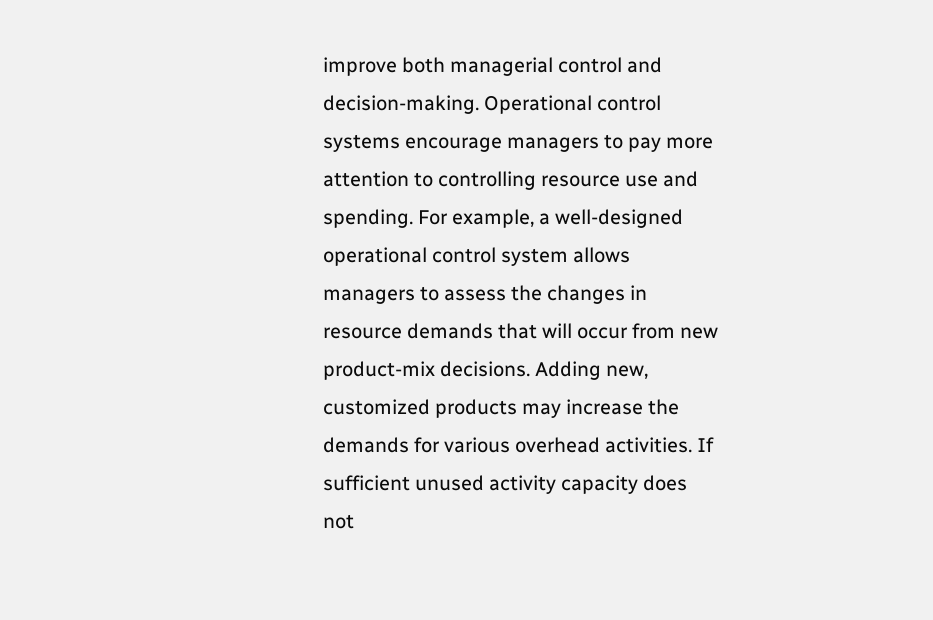improve both managerial control and decision-making. Operational control systems encourage managers to pay more attention to controlling resource use and spending. For example, a well-designed operational control system allows managers to assess the changes in resource demands that will occur from new product-mix decisions. Adding new, customized products may increase the demands for various overhead activities. If sufficient unused activity capacity does not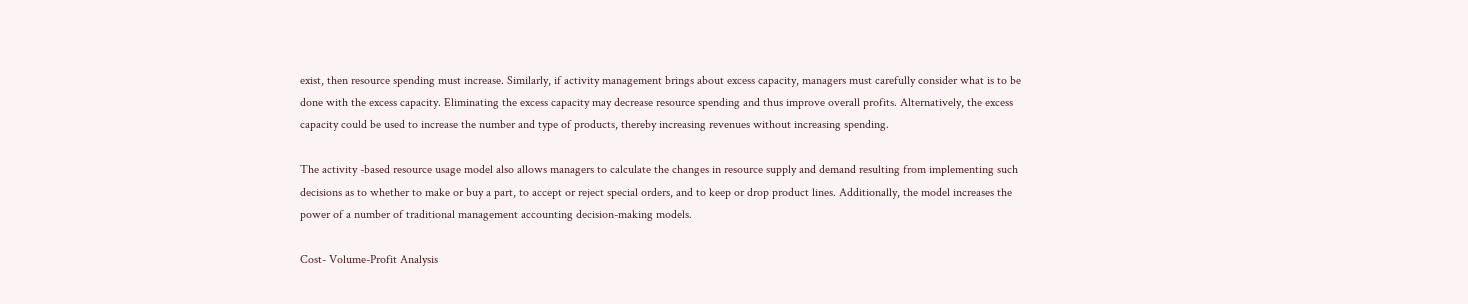exist, then resource spending must increase. Similarly, if activity management brings about excess capacity, managers must carefully consider what is to be done with the excess capacity. Eliminating the excess capacity may decrease resource spending and thus improve overall profits. Alternatively, the excess capacity could be used to increase the number and type of products, thereby increasing revenues without increasing spending.

The activity -based resource usage model also allows managers to calculate the changes in resource supply and demand resulting from implementing such decisions as to whether to make or buy a part, to accept or reject special orders, and to keep or drop product lines. Additionally, the model increases the power of a number of traditional management accounting decision-making models.

Cost- Volume-Profit Analysis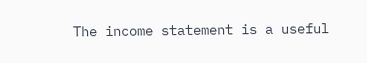The income statement is a useful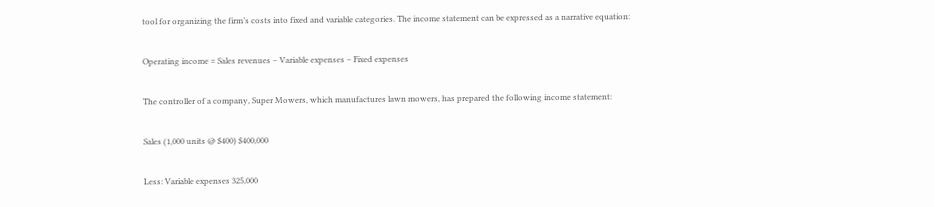tool for organizing the firm’s costs into fixed and variable categories. The income statement can be expressed as a narrative equation:

Operating income = Sales revenues – Variable expenses – Fixed expenses

The controller of a company, Super Mowers, which manufactures lawn mowers, has prepared the following income statement:

Sales (1,000 units @ $400) $400,000

Less: Variable expenses 325,000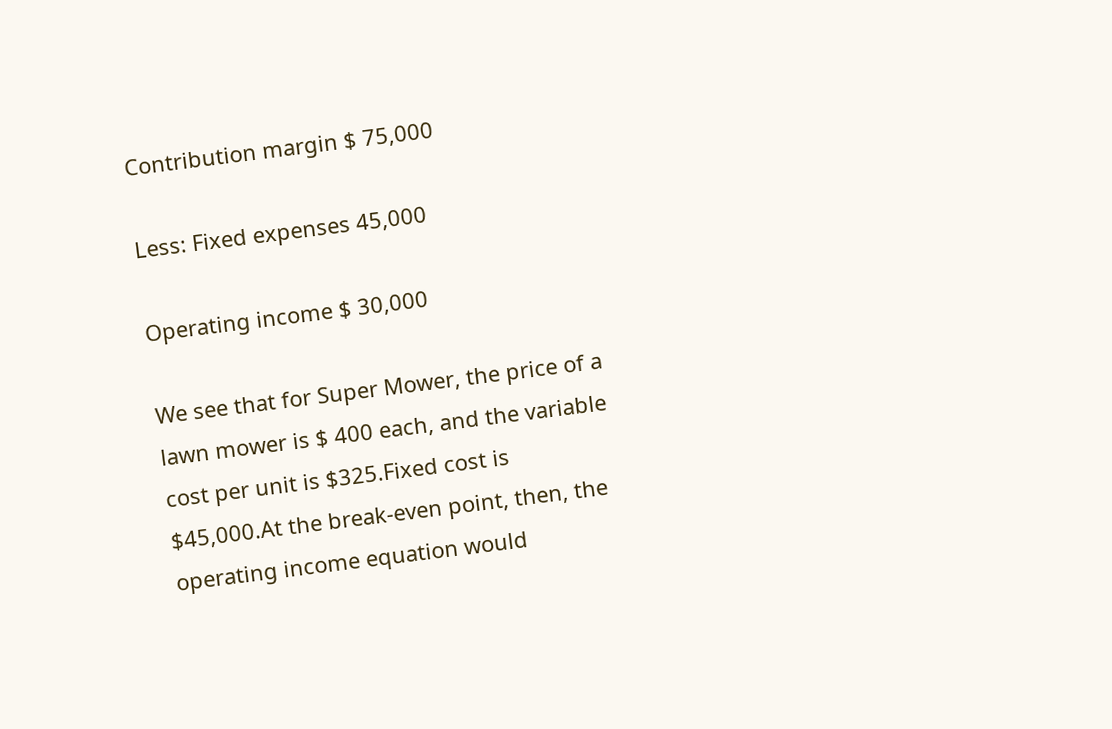Contribution margin $ 75,000

Less: Fixed expenses 45,000

Operating income $ 30,000

We see that for Super Mower, the price of a lawn mower is $ 400 each, and the variable cost per unit is $325.Fixed cost is $45,000.At the break-even point, then, the operating income equation would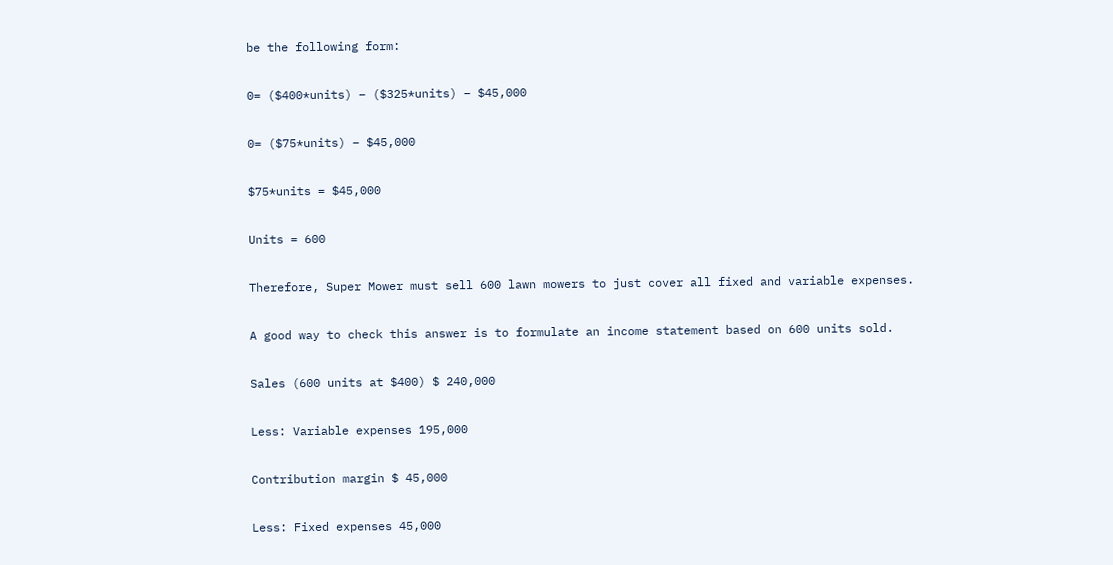be the following form:

0= ($400*units) – ($325*units) – $45,000

0= ($75*units) – $45,000

$75*units = $45,000

Units = 600

Therefore, Super Mower must sell 600 lawn mowers to just cover all fixed and variable expenses.

A good way to check this answer is to formulate an income statement based on 600 units sold.

Sales (600 units at $400) $ 240,000

Less: Variable expenses 195,000

Contribution margin $ 45,000

Less: Fixed expenses 45,000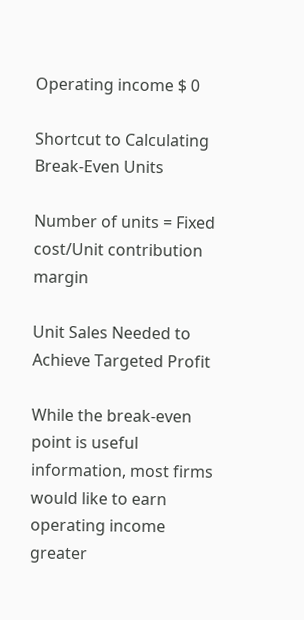Operating income $ 0

Shortcut to Calculating Break-Even Units

Number of units = Fixed cost/Unit contribution margin

Unit Sales Needed to Achieve Targeted Profit

While the break-even point is useful information, most firms would like to earn operating income greater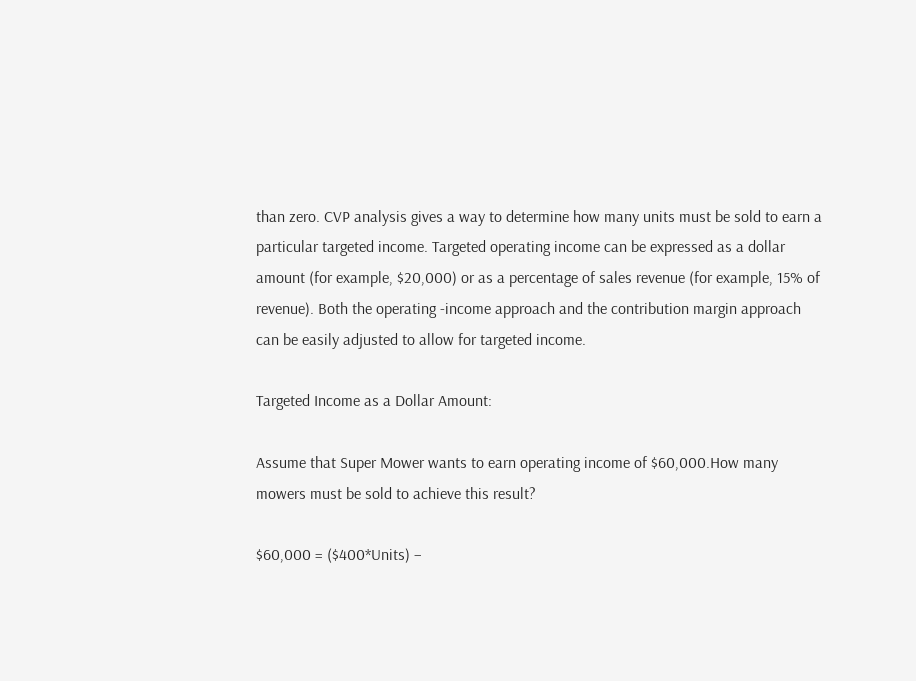than zero. CVP analysis gives a way to determine how many units must be sold to earn a particular targeted income. Targeted operating income can be expressed as a dollar amount (for example, $20,000) or as a percentage of sales revenue (for example, 15% of revenue). Both the operating -income approach and the contribution margin approach can be easily adjusted to allow for targeted income.

Targeted Income as a Dollar Amount:

Assume that Super Mower wants to earn operating income of $60,000.How many mowers must be sold to achieve this result?

$60,000 = ($400*Units) –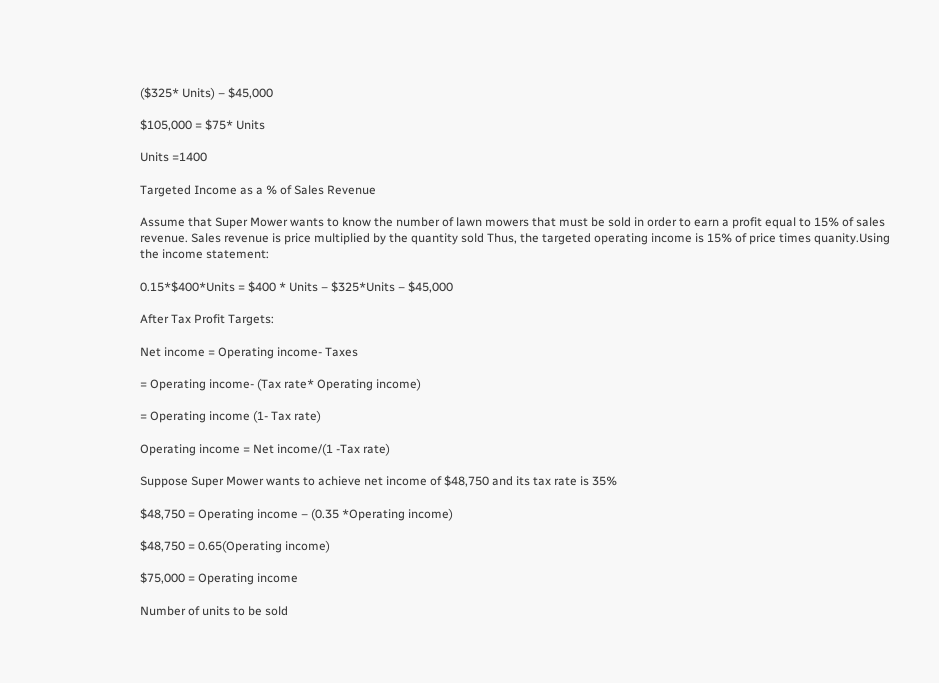($325* Units) – $45,000

$105,000 = $75* Units

Units =1400

Targeted Income as a % of Sales Revenue

Assume that Super Mower wants to know the number of lawn mowers that must be sold in order to earn a profit equal to 15% of sales revenue. Sales revenue is price multiplied by the quantity sold Thus, the targeted operating income is 15% of price times quanity.Using the income statement:

0.15*$400*Units = $400 * Units – $325*Units – $45,000

After Tax Profit Targets:

Net income = Operating income- Taxes

= Operating income- (Tax rate* Operating income)

= Operating income (1- Tax rate)

Operating income = Net income/(1 -Tax rate)

Suppose Super Mower wants to achieve net income of $48,750 and its tax rate is 35%

$48,750 = Operating income – (0.35 *Operating income)

$48,750 = 0.65(Operating income)

$75,000 = Operating income

Number of units to be sold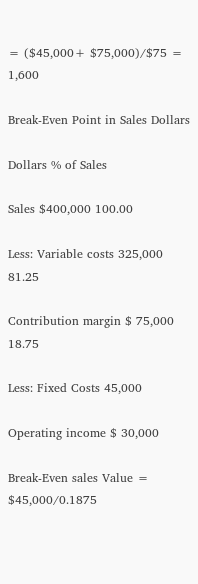= ($45,000+ $75,000)/$75 = 1,600

Break-Even Point in Sales Dollars

Dollars % of Sales

Sales $400,000 100.00

Less: Variable costs 325,000 81.25

Contribution margin $ 75,000 18.75

Less: Fixed Costs 45,000

Operating income $ 30,000

Break-Even sales Value = $45,000/0.1875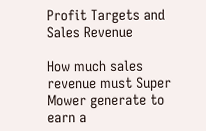Profit Targets and Sales Revenue

How much sales revenue must Super Mower generate to earn a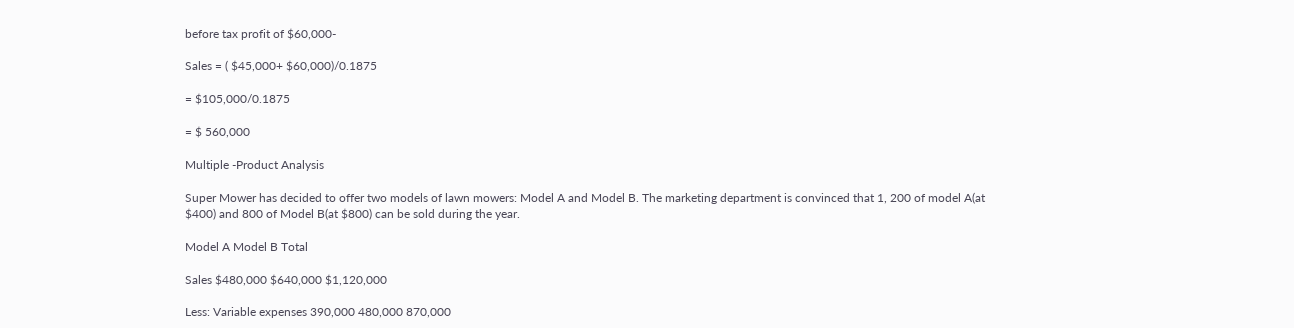before tax profit of $60,000-

Sales = ( $45,000+ $60,000)/0.1875

= $105,000/0.1875

= $ 560,000

Multiple -Product Analysis

Super Mower has decided to offer two models of lawn mowers: Model A and Model B. The marketing department is convinced that 1, 200 of model A(at $400) and 800 of Model B(at $800) can be sold during the year.

Model A Model B Total

Sales $480,000 $640,000 $1,120,000

Less: Variable expenses 390,000 480,000 870,000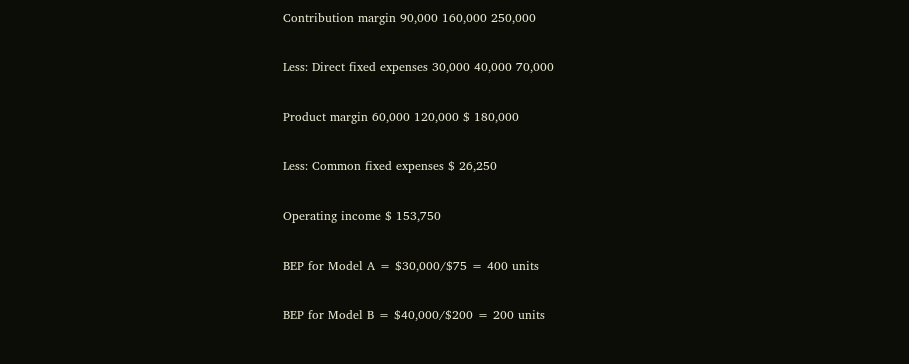Contribution margin 90,000 160,000 250,000

Less: Direct fixed expenses 30,000 40,000 70,000

Product margin 60,000 120,000 $ 180,000

Less: Common fixed expenses $ 26,250

Operating income $ 153,750

BEP for Model A = $30,000/$75 = 400 units

BEP for Model B = $40,000/$200 = 200 units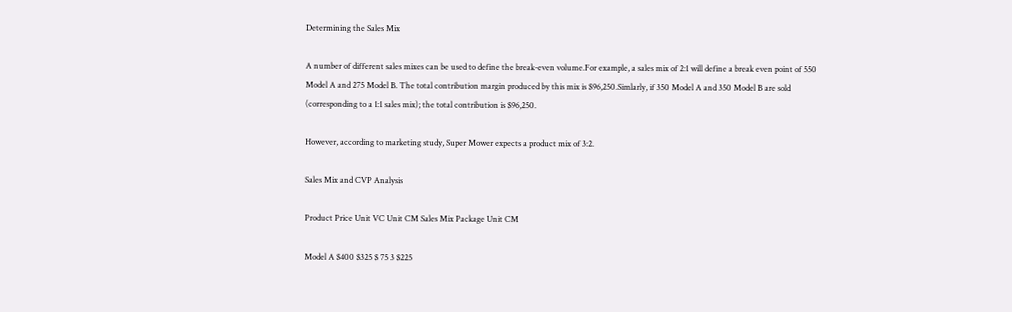Determining the Sales Mix

A number of different sales mixes can be used to define the break-even volume.For example, a sales mix of 2:1 will define a break even point of 550 Model A and 275 Model B. The total contribution margin produced by this mix is $96,250.Simlarly, if 350 Model A and 350 Model B are sold (corresponding to a 1:1 sales mix); the total contribution is $96,250.

However, according to marketing study, Super Mower expects a product mix of 3:2.

Sales Mix and CVP Analysis

Product Price Unit VC Unit CM Sales Mix Package Unit CM

Model A $400 $325 $ 75 3 $225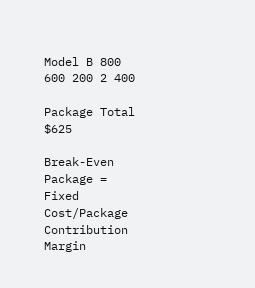Model B 800 600 200 2 400

Package Total $625

Break-Even Package = Fixed Cost/Package Contribution Margin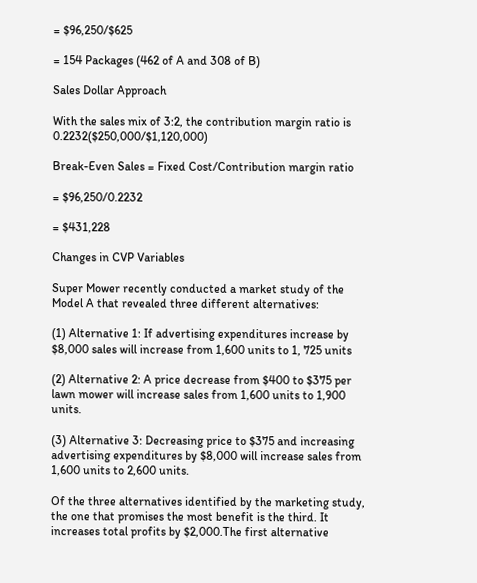= $96,250/$625

= 154 Packages (462 of A and 308 of B)

Sales Dollar Approach

With the sales mix of 3:2, the contribution margin ratio is 0.2232($250,000/$1,120,000)

Break-Even Sales = Fixed Cost/Contribution margin ratio

= $96,250/0.2232

= $431,228

Changes in CVP Variables

Super Mower recently conducted a market study of the Model A that revealed three different alternatives:

(1) Alternative 1: If advertising expenditures increase by $8,000 sales will increase from 1,600 units to 1, 725 units

(2) Alternative 2: A price decrease from $400 to $375 per lawn mower will increase sales from 1,600 units to 1,900 units.

(3) Alternative 3: Decreasing price to $375 and increasing advertising expenditures by $8,000 will increase sales from 1,600 units to 2,600 units.

Of the three alternatives identified by the marketing study, the one that promises the most benefit is the third. It increases total profits by $2,000.The first alternative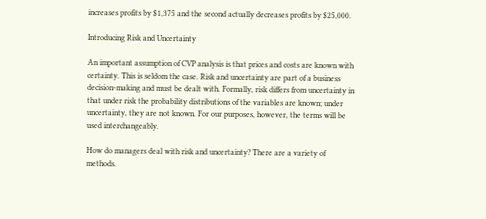increases profits by $1,375 and the second actually decreases profits by $25,000.

Introducing Risk and Uncertainty

An important assumption of CVP analysis is that prices and costs are known with certainty. This is seldom the case. Risk and uncertainty are part of a business decision-making and must be dealt with. Formally, risk differs from uncertainty in that under risk the probability distributions of the variables are known; under uncertainty, they are not known. For our purposes, however, the terms will be used interchangeably.

How do managers deal with risk and uncertainty? There are a variety of methods.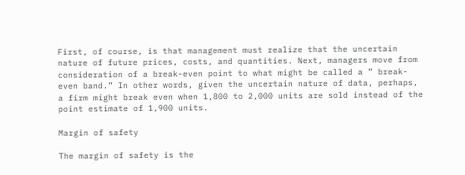First, of course, is that management must realize that the uncertain nature of future prices, costs, and quantities. Next, managers move from consideration of a break-even point to what might be called a ” break-even band.” In other words, given the uncertain nature of data, perhaps, a firm might break even when 1,800 to 2,000 units are sold instead of the point estimate of 1,900 units.

Margin of safety

The margin of safety is the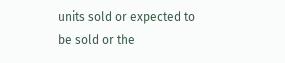units sold or expected to be sold or the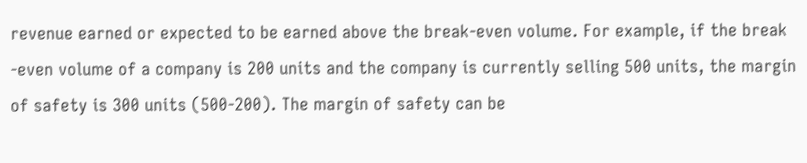revenue earned or expected to be earned above the break-even volume. For example, if the break -even volume of a company is 200 units and the company is currently selling 500 units, the margin of safety is 300 units (500-200). The margin of safety can be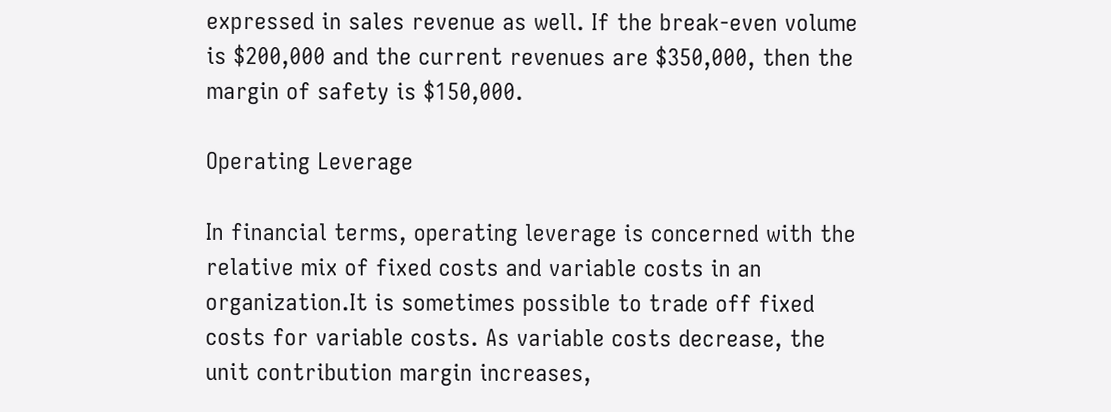expressed in sales revenue as well. If the break-even volume is $200,000 and the current revenues are $350,000, then the margin of safety is $150,000.

Operating Leverage

In financial terms, operating leverage is concerned with the relative mix of fixed costs and variable costs in an organization.It is sometimes possible to trade off fixed costs for variable costs. As variable costs decrease, the unit contribution margin increases,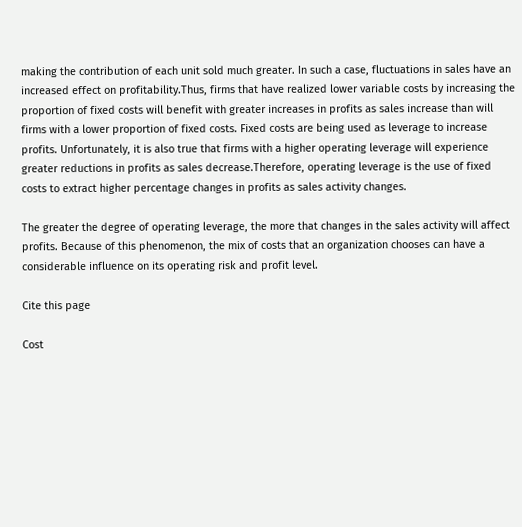making the contribution of each unit sold much greater. In such a case, fluctuations in sales have an increased effect on profitability.Thus, firms that have realized lower variable costs by increasing the proportion of fixed costs will benefit with greater increases in profits as sales increase than will firms with a lower proportion of fixed costs. Fixed costs are being used as leverage to increase profits. Unfortunately, it is also true that firms with a higher operating leverage will experience greater reductions in profits as sales decrease.Therefore, operating leverage is the use of fixed costs to extract higher percentage changes in profits as sales activity changes.

The greater the degree of operating leverage, the more that changes in the sales activity will affect profits. Because of this phenomenon, the mix of costs that an organization chooses can have a considerable influence on its operating risk and profit level.

Cite this page

Cost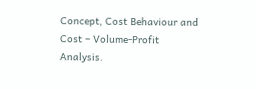Concept, Cost Behaviour and Cost – Volume-Profit Analysis.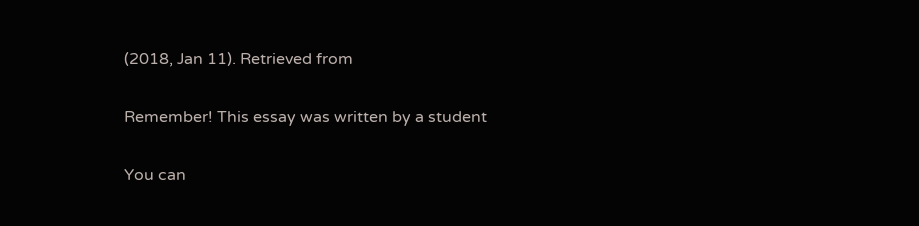(2018, Jan 11). Retrieved from

Remember! This essay was written by a student

You can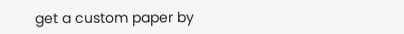get a custom paper by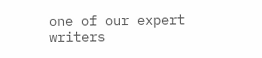one of our expert writers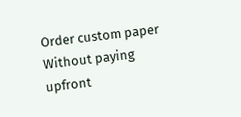Order custom paper Without paying upfront